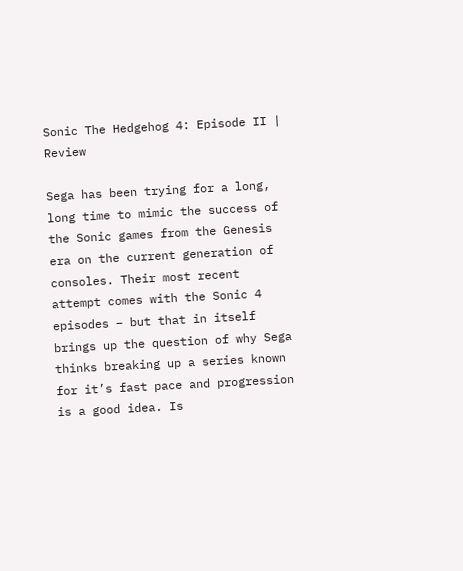Sonic The Hedgehog 4: Episode II | Review

Sega has been trying for a long, long time to mimic the success of the Sonic games from the Genesis era on the current generation of consoles. Their most recent attempt comes with the Sonic 4 episodes – but that in itself brings up the question of why Sega thinks breaking up a series known for it’s fast pace and progression is a good idea. Is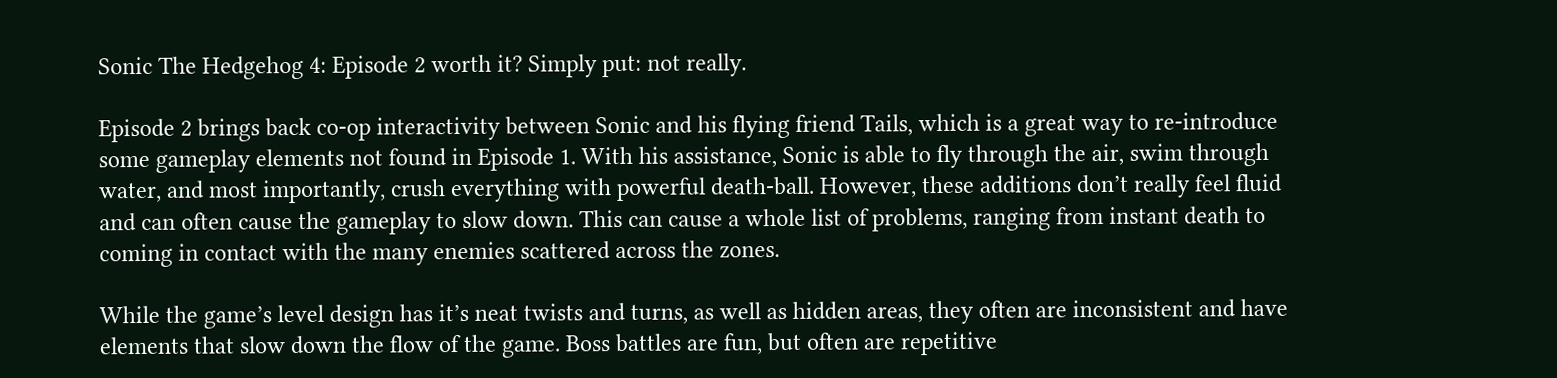Sonic The Hedgehog 4: Episode 2 worth it? Simply put: not really.

Episode 2 brings back co-op interactivity between Sonic and his flying friend Tails, which is a great way to re-introduce some gameplay elements not found in Episode 1. With his assistance, Sonic is able to fly through the air, swim through water, and most importantly, crush everything with powerful death-ball. However, these additions don’t really feel fluid and can often cause the gameplay to slow down. This can cause a whole list of problems, ranging from instant death to coming in contact with the many enemies scattered across the zones.

While the game’s level design has it’s neat twists and turns, as well as hidden areas, they often are inconsistent and have elements that slow down the flow of the game. Boss battles are fun, but often are repetitive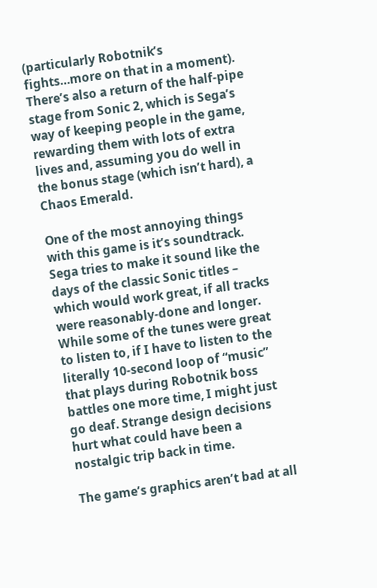(particularly Robotnik’s fights…more on that in a moment). There’s also a return of the half-pipe stage from Sonic 2, which is Sega’s way of keeping people in the game, rewarding them with lots of extra lives and, assuming you do well in the bonus stage (which isn’t hard), a Chaos Emerald.

One of the most annoying things with this game is it’s soundtrack. Sega tries to make it sound like the days of the classic Sonic titles – which would work great, if all tracks were reasonably-done and longer. While some of the tunes were great to listen to, if I have to listen to the literally 10-second loop of “music” that plays during Robotnik boss battles one more time, I might just go deaf. Strange design decisions hurt what could have been a nostalgic trip back in time.

The game’s graphics aren’t bad at all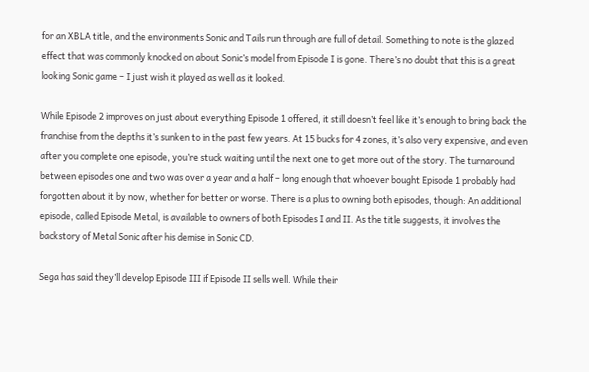for an XBLA title, and the environments Sonic and Tails run through are full of detail. Something to note is the glazed effect that was commonly knocked on about Sonic’s model from Episode I is gone. There’s no doubt that this is a great looking Sonic game – I just wish it played as well as it looked.

While Episode 2 improves on just about everything Episode 1 offered, it still doesn’t feel like it’s enough to bring back the franchise from the depths it’s sunken to in the past few years. At 15 bucks for 4 zones, it’s also very expensive, and even after you complete one episode, you’re stuck waiting until the next one to get more out of the story. The turnaround between episodes one and two was over a year and a half – long enough that whoever bought Episode 1 probably had forgotten about it by now, whether for better or worse. There is a plus to owning both episodes, though: An additional episode, called Episode Metal, is available to owners of both Episodes I and II. As the title suggests, it involves the backstory of Metal Sonic after his demise in Sonic CD.

Sega has said they’ll develop Episode III if Episode II sells well. While their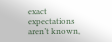exact expectations aren’t known,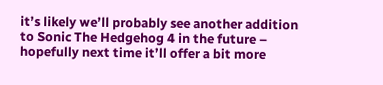it’s likely we’ll probably see another addition to Sonic The Hedgehog 4 in the future – hopefully next time it’ll offer a bit more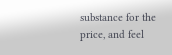substance for the price, and feel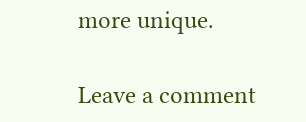more unique.

Leave a comment